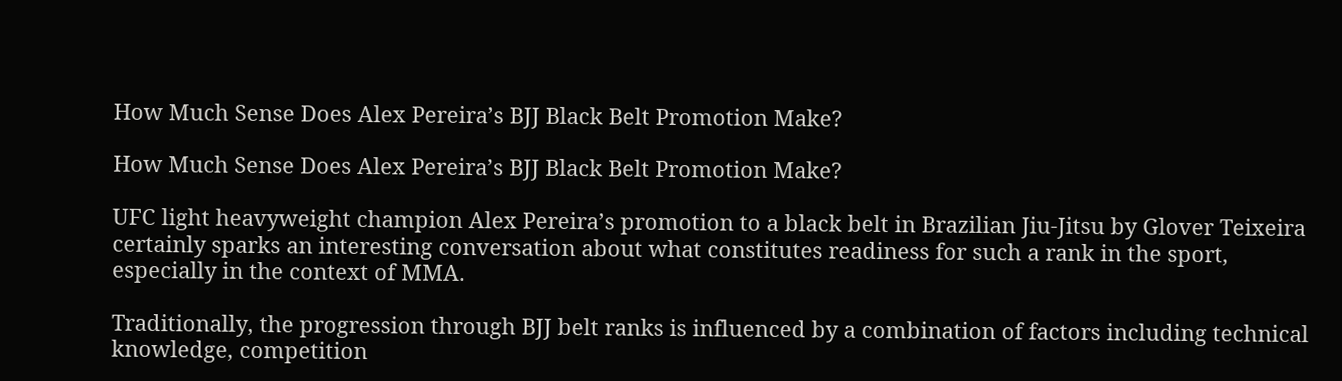How Much Sense Does Alex Pereira’s BJJ Black Belt Promotion Make?

How Much Sense Does Alex Pereira’s BJJ Black Belt Promotion Make?

UFC light heavyweight champion Alex Pereira’s promotion to a black belt in Brazilian Jiu-Jitsu by Glover Teixeira certainly sparks an interesting conversation about what constitutes readiness for such a rank in the sport, especially in the context of MMA.

Traditionally, the progression through BJJ belt ranks is influenced by a combination of factors including technical knowledge, competition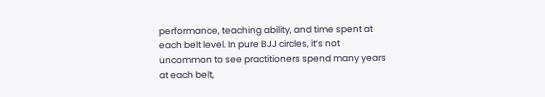performance, teaching ability, and time spent at each belt level. In pure BJJ circles, it’s not uncommon to see practitioners spend many years at each belt,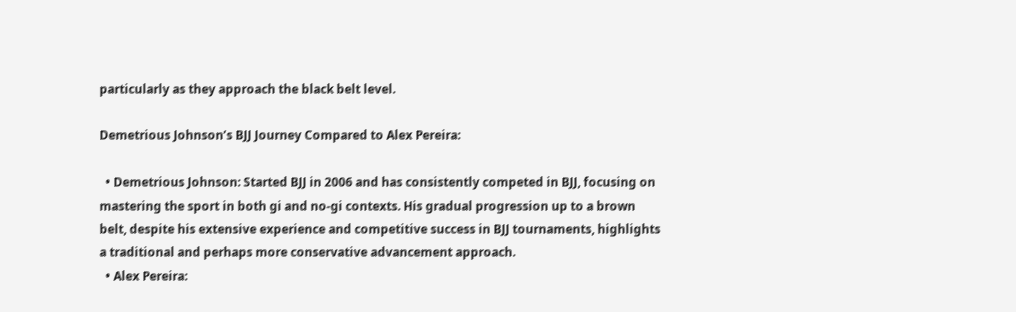particularly as they approach the black belt level.

Demetrious Johnson’s BJJ Journey Compared to Alex Pereira:

  • Demetrious Johnson: Started BJJ in 2006 and has consistently competed in BJJ, focusing on mastering the sport in both gi and no-gi contexts. His gradual progression up to a brown belt, despite his extensive experience and competitive success in BJJ tournaments, highlights a traditional and perhaps more conservative advancement approach.
  • Alex Pereira: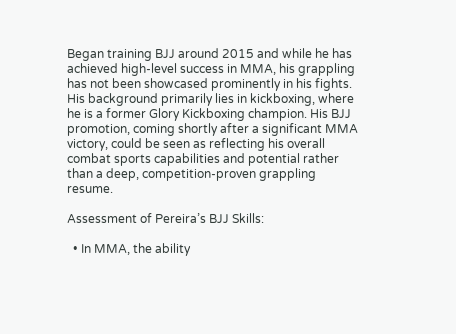Began training BJJ around 2015 and while he has achieved high-level success in MMA, his grappling has not been showcased prominently in his fights. His background primarily lies in kickboxing, where he is a former Glory Kickboxing champion. His BJJ promotion, coming shortly after a significant MMA victory, could be seen as reflecting his overall combat sports capabilities and potential rather than a deep, competition-proven grappling resume.

Assessment of Pereira’s BJJ Skills:

  • In MMA, the ability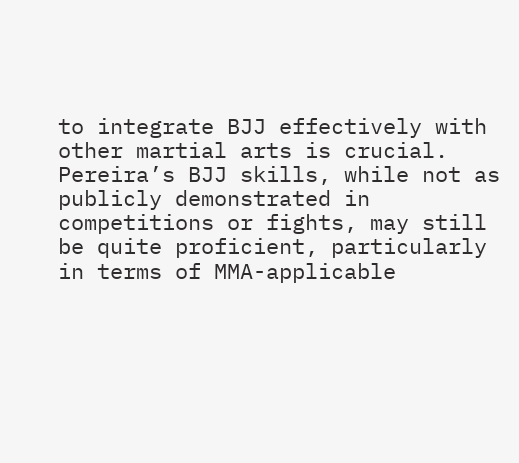to integrate BJJ effectively with other martial arts is crucial. Pereira’s BJJ skills, while not as publicly demonstrated in competitions or fights, may still be quite proficient, particularly in terms of MMA-applicable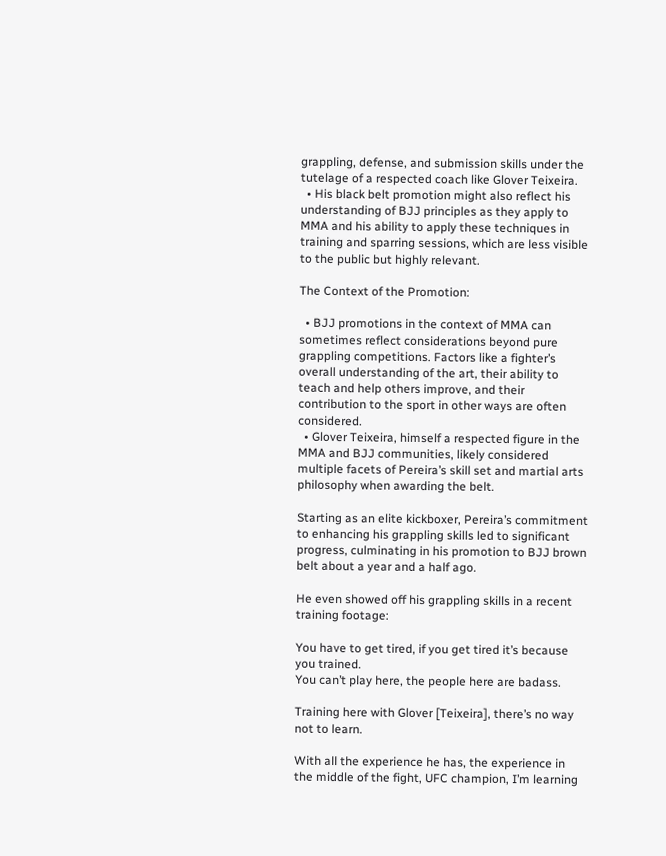grappling, defense, and submission skills under the tutelage of a respected coach like Glover Teixeira.
  • His black belt promotion might also reflect his understanding of BJJ principles as they apply to MMA and his ability to apply these techniques in training and sparring sessions, which are less visible to the public but highly relevant.

The Context of the Promotion:

  • BJJ promotions in the context of MMA can sometimes reflect considerations beyond pure grappling competitions. Factors like a fighter’s overall understanding of the art, their ability to teach and help others improve, and their contribution to the sport in other ways are often considered.
  • Glover Teixeira, himself a respected figure in the MMA and BJJ communities, likely considered multiple facets of Pereira’s skill set and martial arts philosophy when awarding the belt.

Starting as an elite kickboxer, Pereira’s commitment to enhancing his grappling skills led to significant progress, culminating in his promotion to BJJ brown belt about a year and a half ago.

He even showed off his grappling skills in a recent training footage:

You have to get tired, if you get tired it’s because you trained.
You can’t play here, the people here are badass.

Training here with Glover [Teixeira], there’s no way not to learn.

With all the experience he has, the experience in the middle of the fight, UFC champion, I’m learning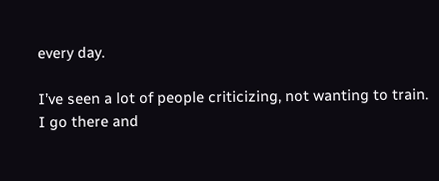every day.

I’ve seen a lot of people criticizing, not wanting to train.
I go there and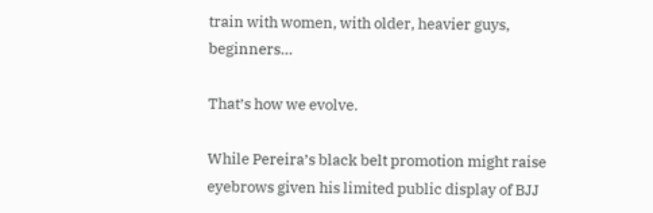train with women, with older, heavier guys, beginners…

That’s how we evolve.

While Pereira’s black belt promotion might raise eyebrows given his limited public display of BJJ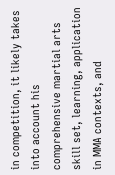in competition, it likely takes into account his comprehensive martial arts skill set, learning, application in MMA contexts, and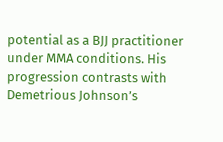potential as a BJJ practitioner under MMA conditions. His progression contrasts with Demetrious Johnson’s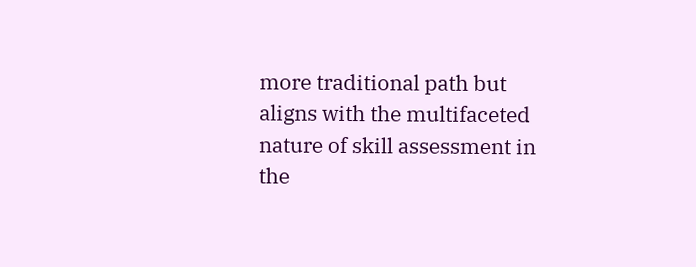more traditional path but aligns with the multifaceted nature of skill assessment in the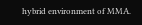hybrid environment of MMA.